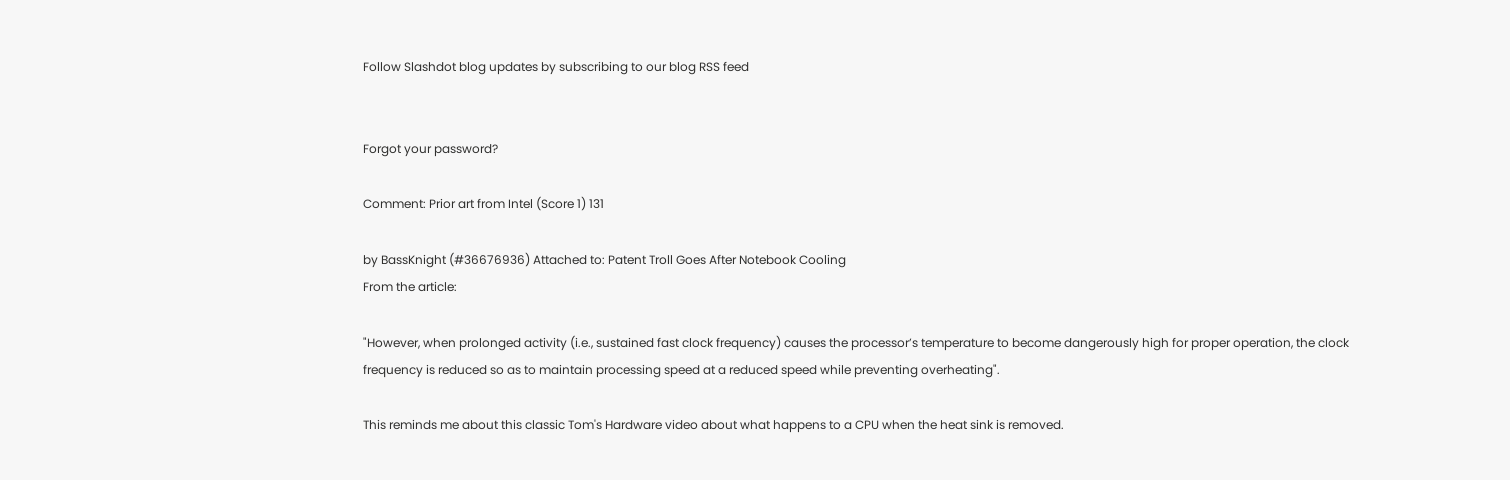Follow Slashdot blog updates by subscribing to our blog RSS feed


Forgot your password?

Comment: Prior art from Intel (Score 1) 131

by BassKnight (#36676936) Attached to: Patent Troll Goes After Notebook Cooling
From the article:

"However, when prolonged activity (i.e., sustained fast clock frequency) causes the processor’s temperature to become dangerously high for proper operation, the clock frequency is reduced so as to maintain processing speed at a reduced speed while preventing overheating".

This reminds me about this classic Tom's Hardware video about what happens to a CPU when the heat sink is removed.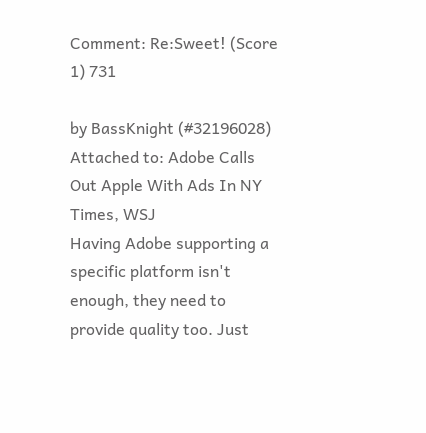Comment: Re:Sweet! (Score 1) 731

by BassKnight (#32196028) Attached to: Adobe Calls Out Apple With Ads In NY Times, WSJ
Having Adobe supporting a specific platform isn't enough, they need to provide quality too. Just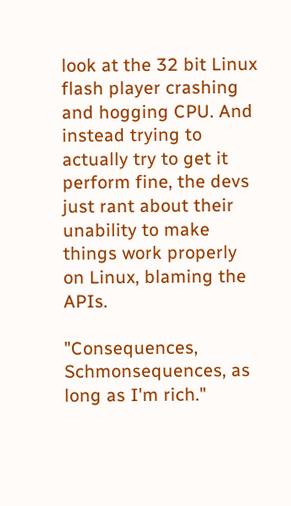look at the 32 bit Linux flash player crashing and hogging CPU. And instead trying to actually try to get it perform fine, the devs just rant about their unability to make things work properly on Linux, blaming the APIs.

"Consequences, Schmonsequences, as long as I'm rich."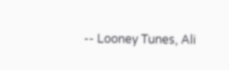-- Looney Tunes, Ali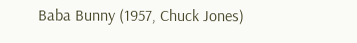Baba Bunny (1957, Chuck Jones)